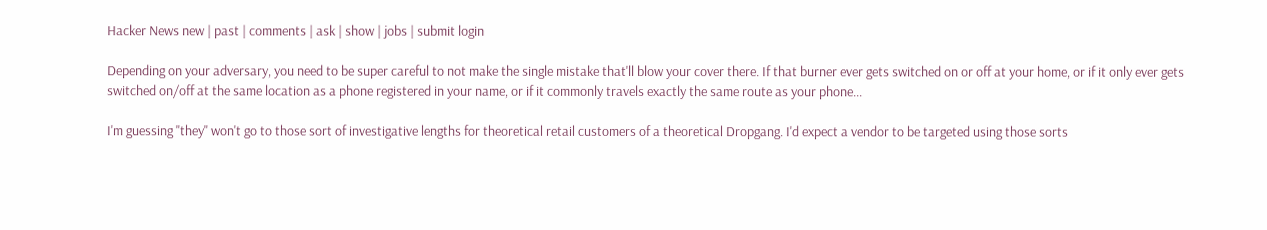Hacker News new | past | comments | ask | show | jobs | submit login

Depending on your adversary, you need to be super careful to not make the single mistake that'll blow your cover there. If that burner ever gets switched on or off at your home, or if it only ever gets switched on/off at the same location as a phone registered in your name, or if it commonly travels exactly the same route as your phone...

I'm guessing "they" won't go to those sort of investigative lengths for theoretical retail customers of a theoretical Dropgang. I'd expect a vendor to be targeted using those sorts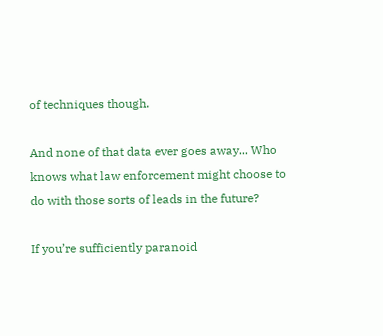of techniques though.

And none of that data ever goes away... Who knows what law enforcement might choose to do with those sorts of leads in the future?

If you’re sufficiently paranoid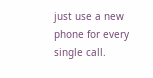just use a new phone for every single call.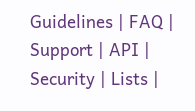Guidelines | FAQ | Support | API | Security | Lists |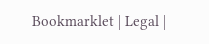Bookmarklet | Legal |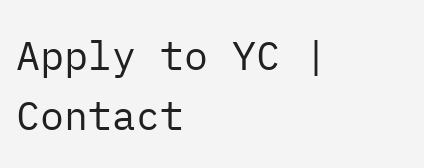Apply to YC | Contact